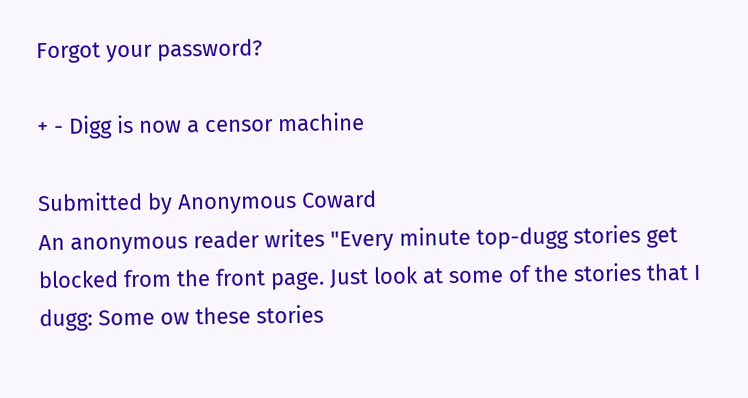Forgot your password?

+ - Digg is now a censor machine

Submitted by Anonymous Coward
An anonymous reader writes "Every minute top-dugg stories get blocked from the front page. Just look at some of the stories that I dugg: Some ow these stories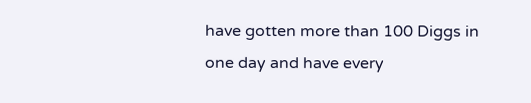have gotten more than 100 Diggs in one day and have every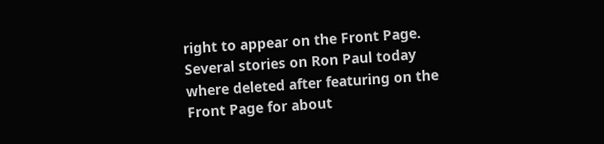right to appear on the Front Page. Several stories on Ron Paul today where deleted after featuring on the Front Page for about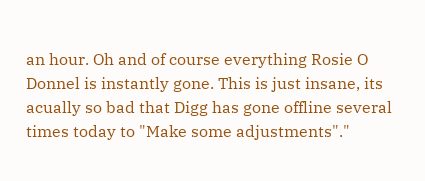an hour. Oh and of course everything Rosie O Donnel is instantly gone. This is just insane, its acually so bad that Digg has gone offline several times today to "Make some adjustments"."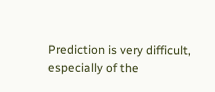Prediction is very difficult, especially of the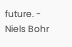future. - Niels Bohr